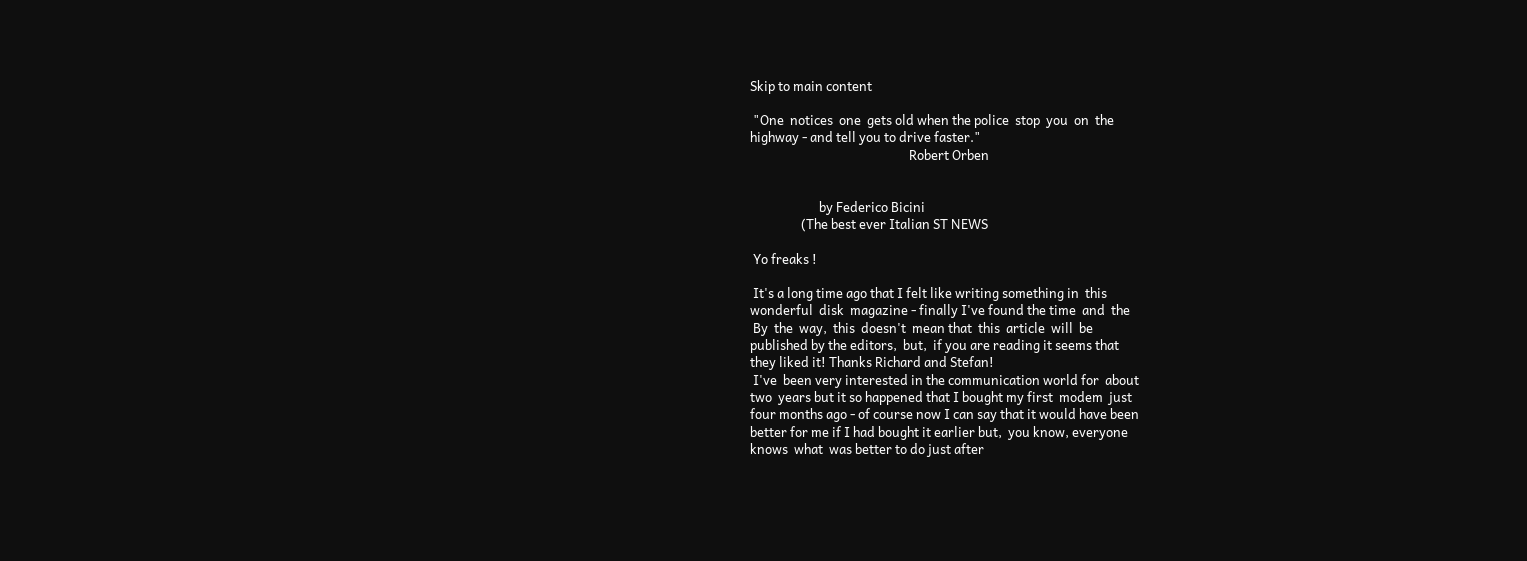Skip to main content

 "One  notices  one  gets old when the police  stop  you  on  the
highway - and tell you to drive faster."
                                                     Robert Orben


                       by Federico Bicini
                 (The best ever Italian ST NEWS

 Yo freaks !

 It's a long time ago that I felt like writing something in  this
wonderful  disk  magazine - finally I've found the time  and  the
 By  the  way,  this  doesn't  mean that  this  article  will  be
published by the editors,  but,  if you are reading it seems that
they liked it! Thanks Richard and Stefan!
 I've  been very interested in the communication world for  about
two  years but it so happened that I bought my first  modem  just
four months ago - of course now I can say that it would have been
better for me if I had bought it earlier but,  you know, everyone
knows  what  was better to do just after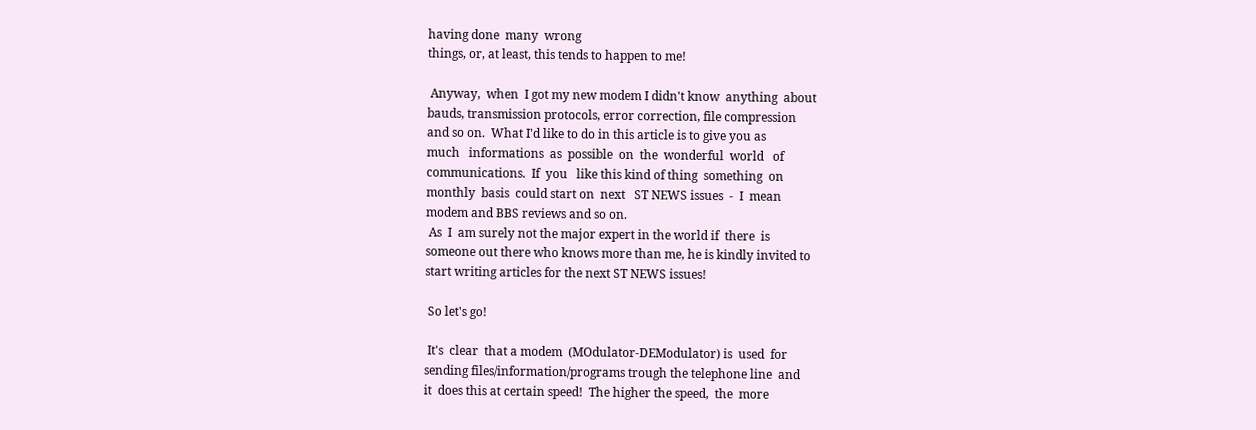having done  many  wrong
things, or, at least, this tends to happen to me!

 Anyway,  when  I got my new modem I didn't know  anything  about
bauds, transmission protocols, error correction, file compression
and so on.  What I'd like to do in this article is to give you as
much   informations  as  possible  on  the  wonderful  world   of
communications.  If  you   like this kind of thing  something  on
monthly  basis  could start on  next   ST NEWS issues  -  I  mean
modem and BBS reviews and so on.
 As  I  am surely not the major expert in the world if  there  is
someone out there who knows more than me, he is kindly invited to
start writing articles for the next ST NEWS issues!

 So let's go!

 It's  clear  that a modem  (MOdulator-DEModulator) is  used  for
sending files/information/programs trough the telephone line  and
it  does this at certain speed!  The higher the speed,  the  more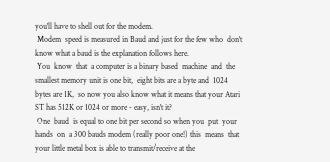you'll have to shell out for the modem.
 Modem  speed is measured in Baud and just for the few who  don't
know what a baud is the explanation follows here.
 You  know  that  a computer is a binary based  machine  and  the
smallest memory unit is one bit,  eight bits are a byte and  1024
bytes are 1K,  so now you also know what it means that your Atari
ST has 512K or 1024 or more - easy, isn't it?
 One  baud  is equal to one bit per second so when you  put  your
hands  on  a 300 bauds modem (really poor one!) this  means  that
your little metal box is able to transmit/receive at the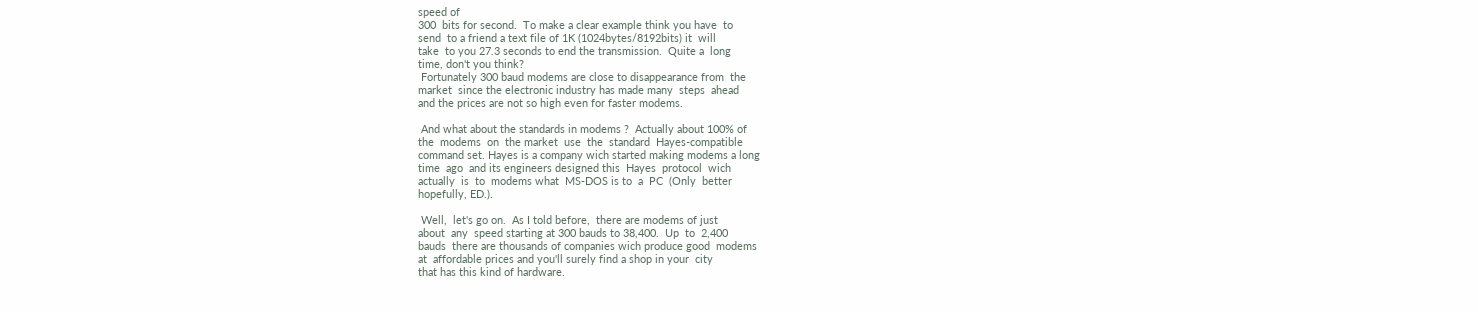speed of
300  bits for second.  To make a clear example think you have  to
send  to a friend a text file of 1K (1024bytes/8192bits) it  will
take  to you 27.3 seconds to end the transmission.  Quite a  long
time, don't you think?
 Fortunately 300 baud modems are close to disappearance from  the
market  since the electronic industry has made many  steps  ahead
and the prices are not so high even for faster modems.

 And what about the standards in modems ?  Actually about 100% of
the  modems  on  the market  use  the  standard  Hayes-compatible
command set. Hayes is a company wich started making modems a long
time  ago  and its engineers designed this  Hayes  protocol  wich
actually  is  to  modems what  MS-DOS is to  a  PC  (Only  better
hopefully, ED.).

 Well,  let's go on.  As I told before,  there are modems of just
about  any  speed starting at 300 bauds to 38,400.  Up  to  2,400
bauds  there are thousands of companies wich produce good  modems
at  affordable prices and you'll surely find a shop in your  city
that has this kind of hardware.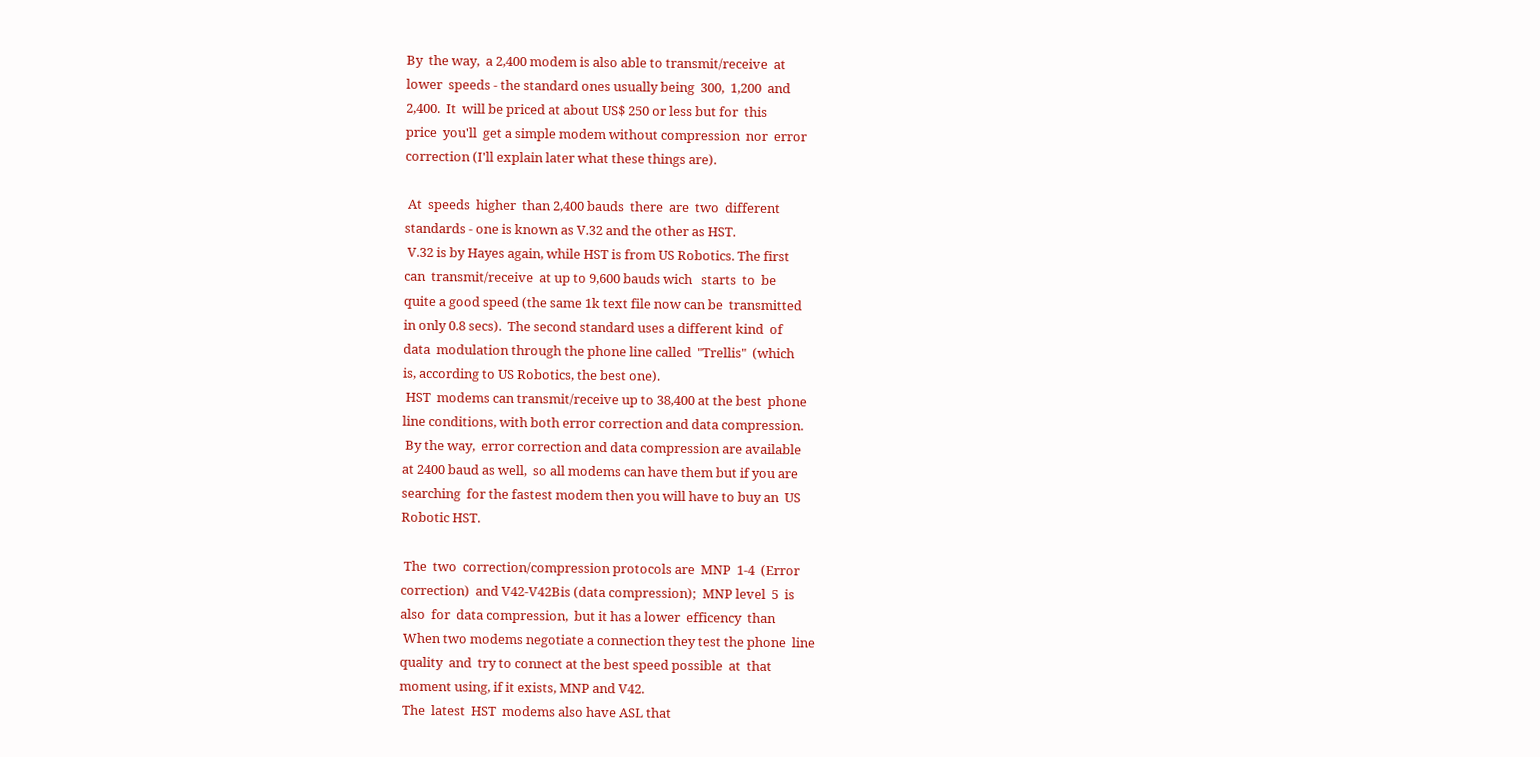By  the way,  a 2,400 modem is also able to transmit/receive  at
lower  speeds - the standard ones usually being  300,  1,200  and
2,400.  It  will be priced at about US$ 250 or less but for  this
price  you'll  get a simple modem without compression  nor  error
correction (I'll explain later what these things are).

 At  speeds  higher  than 2,400 bauds  there  are  two  different
standards - one is known as V.32 and the other as HST.
 V.32 is by Hayes again, while HST is from US Robotics. The first
can  transmit/receive  at up to 9,600 bauds wich   starts  to  be
quite a good speed (the same 1k text file now can be  transmitted
in only 0.8 secs).  The second standard uses a different kind  of
data  modulation through the phone line called  "Trellis"  (which
is, according to US Robotics, the best one).
 HST  modems can transmit/receive up to 38,400 at the best  phone
line conditions, with both error correction and data compression.
 By the way,  error correction and data compression are available
at 2400 baud as well,  so all modems can have them but if you are
searching  for the fastest modem then you will have to buy an  US
Robotic HST.

 The  two  correction/compression protocols are  MNP  1-4  (Error
correction)  and V42-V42Bis (data compression);  MNP level  5  is
also  for  data compression,  but it has a lower  efficency  than
 When two modems negotiate a connection they test the phone  line
quality  and  try to connect at the best speed possible  at  that
moment using, if it exists, MNP and V42.
 The  latest  HST  modems also have ASL that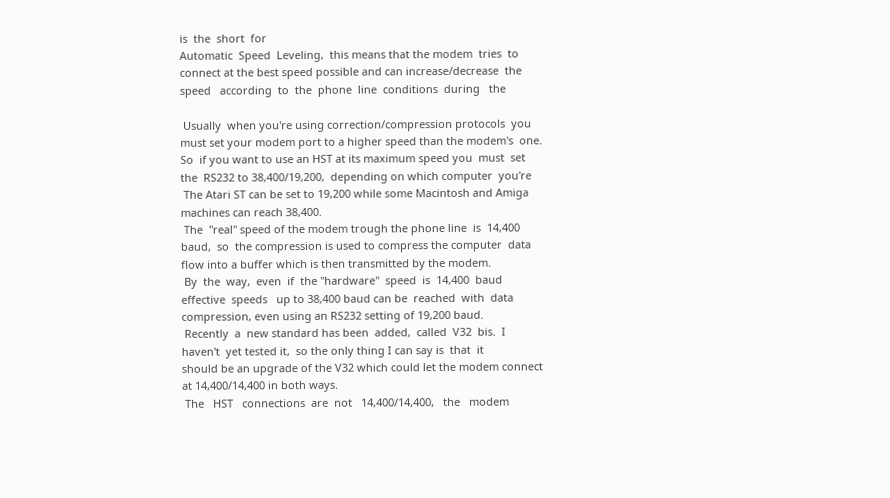is  the  short  for
Automatic  Speed  Leveling,  this means that the modem  tries  to
connect at the best speed possible and can increase/decrease  the
speed   according  to  the  phone  line  conditions  during   the

 Usually  when you're using correction/compression protocols  you
must set your modem port to a higher speed than the modem's  one.
So  if you want to use an HST at its maximum speed you  must  set
the  RS232 to 38,400/19,200,  depending on which computer  you're
 The Atari ST can be set to 19,200 while some Macintosh and Amiga
machines can reach 38,400.
 The  "real" speed of the modem trough the phone line  is  14,400
baud,  so  the compression is used to compress the computer  data
flow into a buffer which is then transmitted by the modem.
 By  the  way,  even  if  the "hardware"  speed  is  14,400  baud
effective  speeds   up to 38,400 baud can be  reached  with  data
compression, even using an RS232 setting of 19,200 baud.
 Recently  a  new standard has been  added,  called  V32  bis.  I
haven't  yet tested it,  so the only thing I can say is  that  it
should be an upgrade of the V32 which could let the modem connect
at 14,400/14,400 in both ways.
 The   HST   connections  are  not   14,400/14,400,   the   modem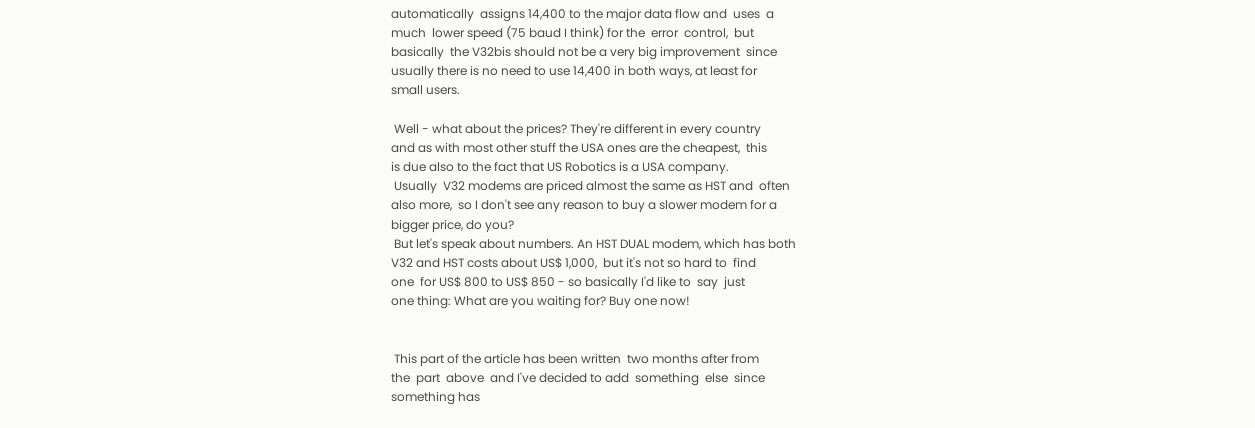automatically  assigns 14,400 to the major data flow and  uses  a
much  lower speed (75 baud I think) for the  error  control,  but
basically  the V32bis should not be a very big improvement  since
usually there is no need to use 14,400 in both ways, at least for
small users.

 Well - what about the prices? They're different in every country
and as with most other stuff the USA ones are the cheapest,  this
is due also to the fact that US Robotics is a USA company.
 Usually  V32 modems are priced almost the same as HST and  often
also more,  so I don't see any reason to buy a slower modem for a
bigger price, do you?
 But let's speak about numbers. An HST DUAL modem, which has both
V32 and HST costs about US$ 1,000,  but it's not so hard to  find
one  for US$ 800 to US$ 850 - so basically I'd like to  say  just
one thing: What are you waiting for? Buy one now!


 This part of the article has been written  two months after from
the  part  above  and I've decided to add  something  else  since
something has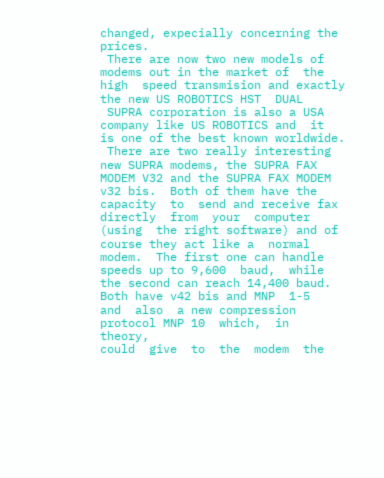changed, expecially concerning the prices.
 There are now two new models of modems out in the market of  the
high  speed transmision and exactly the new US ROBOTICS HST  DUAL
 SUPRA corporation is also a USA company like US ROBOTICS and  it
is one of the best known worldwide.
 There are two really interesting new SUPRA modems, the SUPRA FAX
MODEM V32 and the SUPRA FAX MODEM v32 bis.  Both of them have the
capacity  to  send and receive fax directly  from  your  computer
(using  the right software) and of course they act like a  normal
modem.  The first one can handle speeds up to 9,600  baud,  while
the second can reach 14,400 baud.  Both have v42 bis and MNP  1-5
and  also  a new compression protocol MNP 10  which,  in  theory,
could  give  to  the  modem  the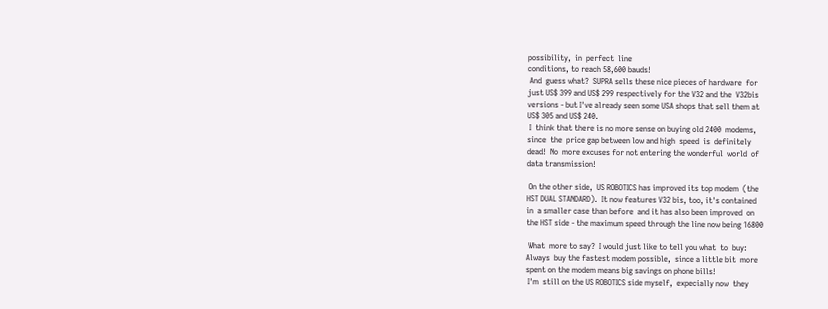possibility,  in  perfect  line
conditions, to reach 58,600 bauds!
 And  guess what?  SUPRA sells these nice pieces of hardware  for
just US$ 399 and US$ 299 respectively for the V32 and the  V32bis
versions - but I've already seen some USA shops that sell them at
US$ 305 and US$ 240.
 I  think that there is no more sense on buying old 2400  modems,
since  the  price gap between low and high  speed  is  definitely
dead!  No  more excuses for not entering the wonderful  world  of
data transmission!

 On the other side,  US ROBOTICS has improved its top modem  (the
HST DUAL STANDARD).  It now features V32 bis, too, it's contained
in  a smaller case than before  and it has also been improved  on
the HST side - the maximum speed through the line now being 16800

 What  more to say?  I would just like to tell you what  to  buy:
Always  buy the fastest modem possible,  since a little bit  more
spent on the modem means big savings on phone bills!
 I'm  still on the US ROBOTICS side myself,  expecially now  they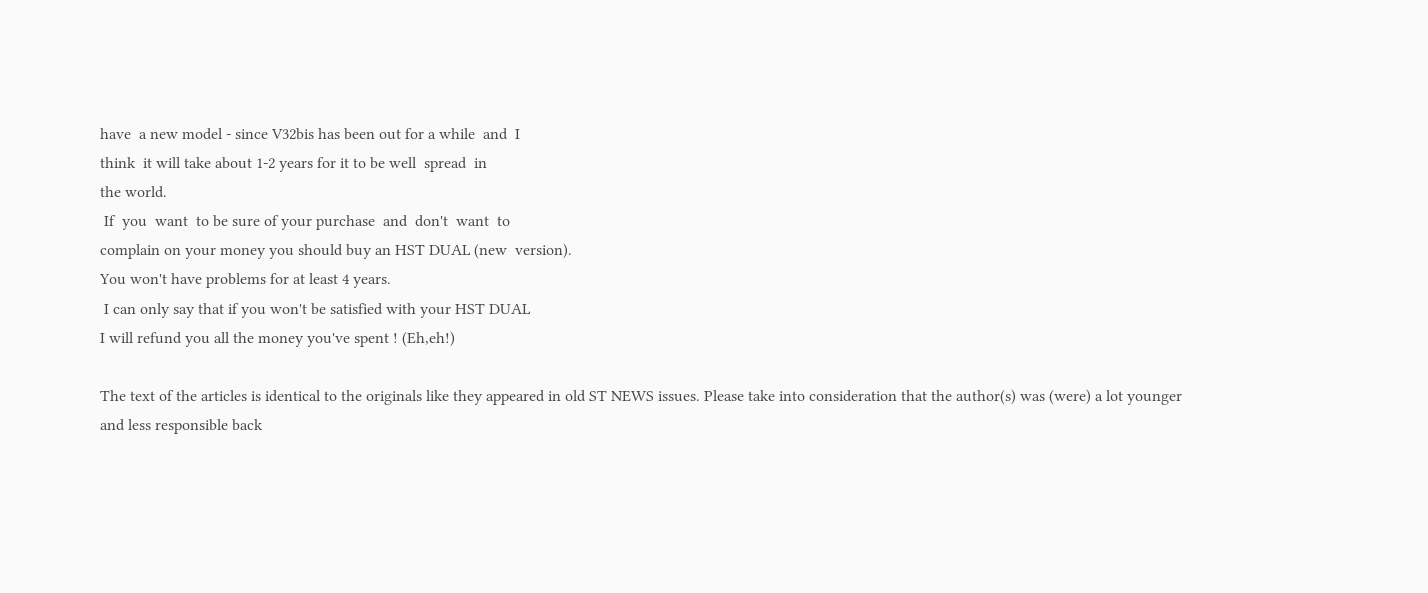have  a new model - since V32bis has been out for a while  and  I
think  it will take about 1-2 years for it to be well  spread  in
the world.
 If  you  want  to be sure of your purchase  and  don't  want  to
complain on your money you should buy an HST DUAL (new  version).
You won't have problems for at least 4 years.
 I can only say that if you won't be satisfied with your HST DUAL
I will refund you all the money you've spent ! (Eh,eh!)

The text of the articles is identical to the originals like they appeared in old ST NEWS issues. Please take into consideration that the author(s) was (were) a lot younger and less responsible back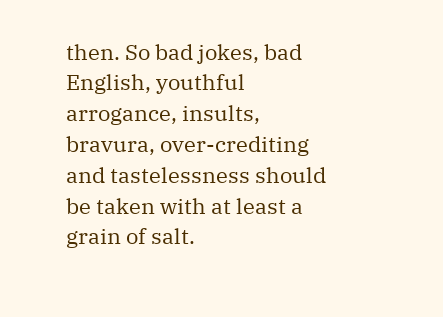then. So bad jokes, bad English, youthful arrogance, insults, bravura, over-crediting and tastelessness should be taken with at least a grain of salt.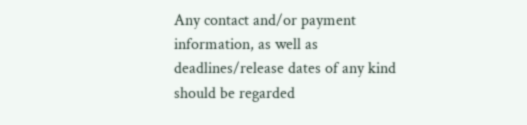Any contact and/or payment information, as well as deadlines/release dates of any kind should be regarded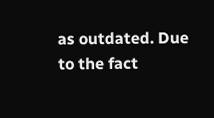as outdated. Due to the fact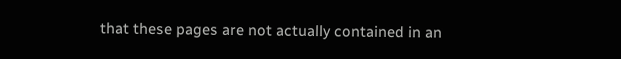that these pages are not actually contained in an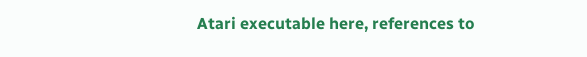Atari executable here, references to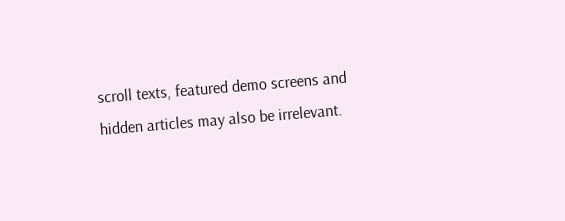scroll texts, featured demo screens and hidden articles may also be irrelevant.